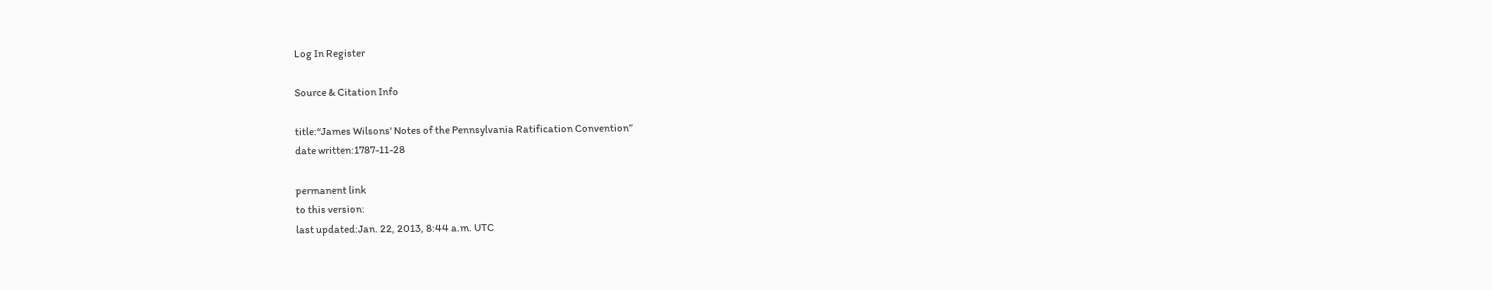Log In Register

Source & Citation Info

title:“James Wilsons' Notes of the Pennsylvania Ratification Convention”
date written:1787-11-28

permanent link
to this version:
last updated:Jan. 22, 2013, 8:44 a.m. UTC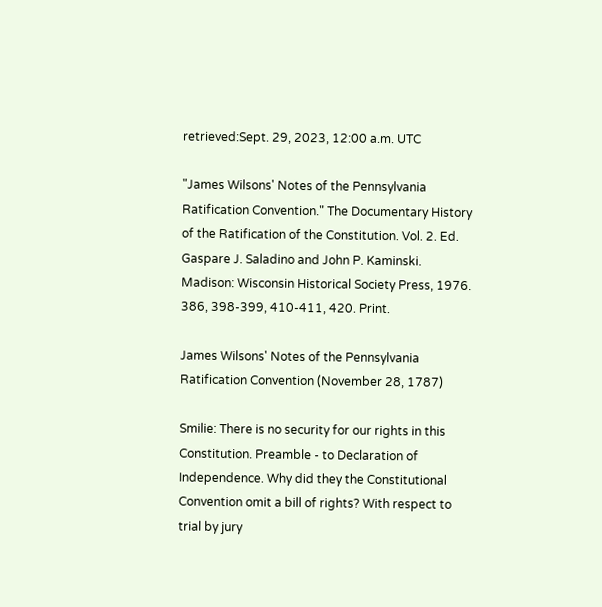retrieved:Sept. 29, 2023, 12:00 a.m. UTC

"James Wilsons' Notes of the Pennsylvania Ratification Convention." The Documentary History of the Ratification of the Constitution. Vol. 2. Ed. Gaspare J. Saladino and John P. Kaminski. Madison: Wisconsin Historical Society Press, 1976. 386, 398-399, 410-411, 420. Print.

James Wilsons' Notes of the Pennsylvania Ratification Convention (November 28, 1787)

Smilie: There is no security for our rights in this Constitution. Preamble - to Declaration of Independence. Why did they the Constitutional Convention omit a bill of rights? With respect to trial by jury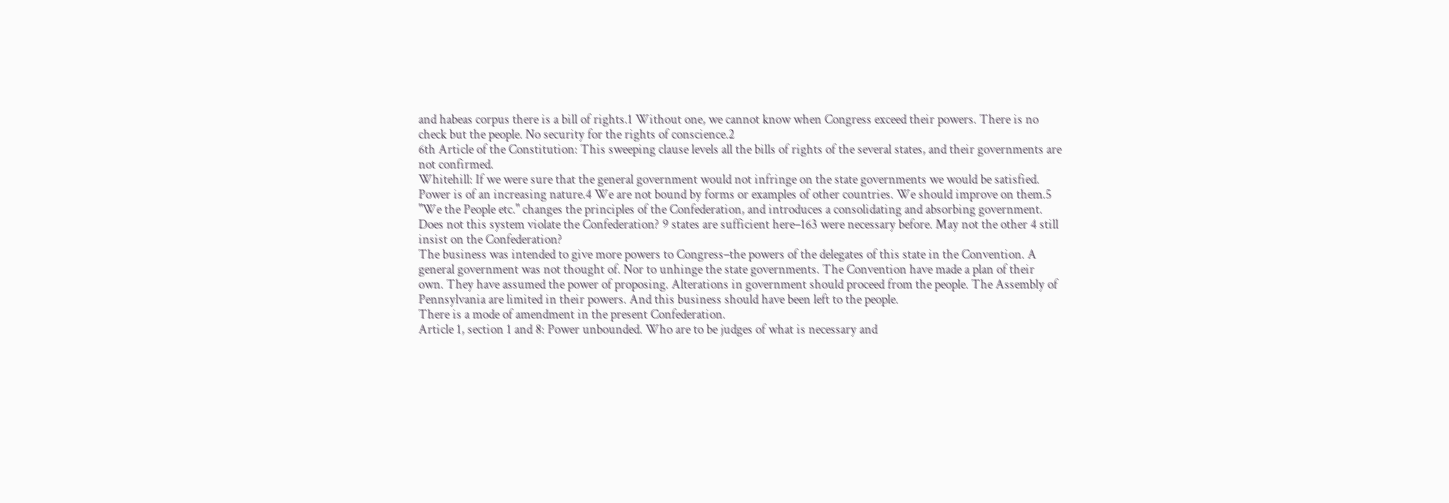and habeas corpus there is a bill of rights.1 Without one, we cannot know when Congress exceed their powers. There is no check but the people. No security for the rights of conscience.2
6th Article of the Constitution: This sweeping clause levels all the bills of rights of the several states, and their governments are not confirmed.
Whitehill: If we were sure that the general government would not infringe on the state governments we would be satisfied. Power is of an increasing nature.4 We are not bound by forms or examples of other countries. We should improve on them.5
"We the People etc." changes the principles of the Confederation, and introduces a consolidating and absorbing government. Does not this system violate the Confederation? 9 states are sufficient here–163 were necessary before. May not the other 4 still insist on the Confederation?
The business was intended to give more powers to Congress–the powers of the delegates of this state in the Convention. A general government was not thought of. Nor to unhinge the state governments. The Convention have made a plan of their own. They have assumed the power of proposing. Alterations in government should proceed from the people. The Assembly of Pennsylvania are limited in their powers. And this business should have been left to the people.
There is a mode of amendment in the present Confederation.
Article 1, section 1 and 8: Power unbounded. Who are to be judges of what is necessary and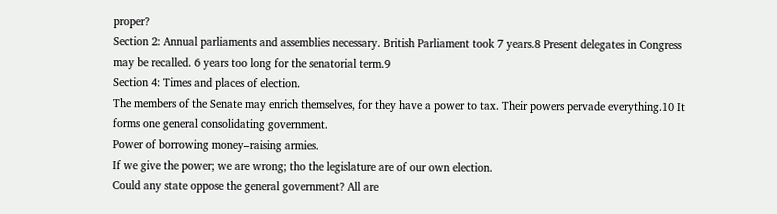proper?
Section 2: Annual parliaments and assemblies necessary. British Parliament took 7 years.8 Present delegates in Congress may be recalled. 6 years too long for the senatorial term.9
Section 4: Times and places of election.
The members of the Senate may enrich themselves, for they have a power to tax. Their powers pervade everything.10 It forms one general consolidating government.
Power of borrowing money–raising armies.
If we give the power; we are wrong; tho the legislature are of our own election.
Could any state oppose the general government? All are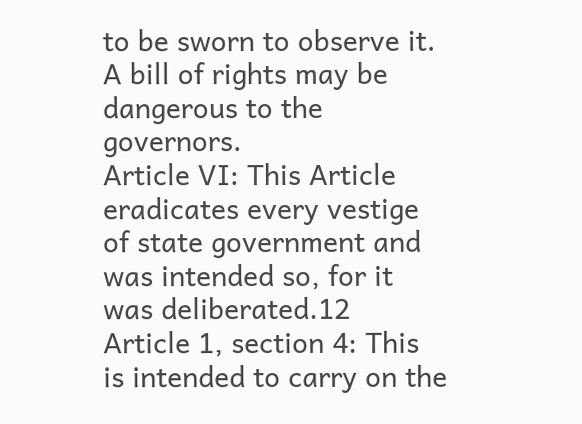to be sworn to observe it.
A bill of rights may be dangerous to the governors.
Article VI: This Article eradicates every vestige of state government and was intended so, for it was deliberated.12
Article 1, section 4: This is intended to carry on the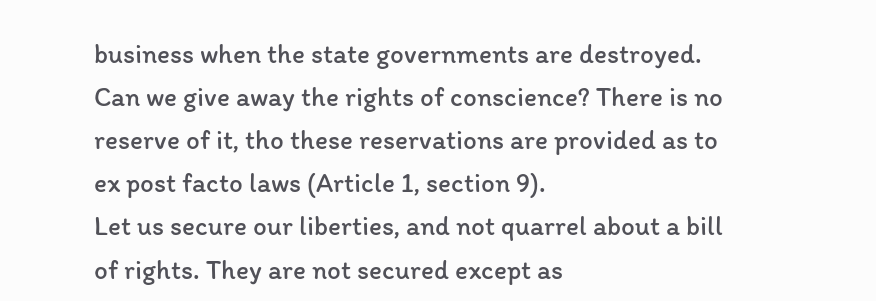business when the state governments are destroyed.
Can we give away the rights of conscience? There is no reserve of it, tho these reservations are provided as to ex post facto laws (Article 1, section 9).
Let us secure our liberties, and not quarrel about a bill of rights. They are not secured except as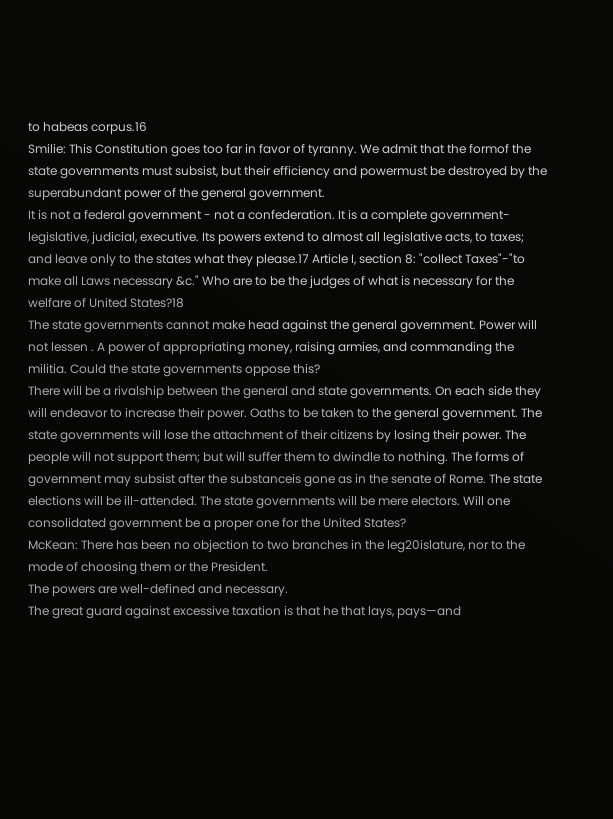to habeas corpus.16
Smilie: This Constitution goes too far in favor of tyranny. We admit that the formof the state governments must subsist, but their efficiency and powermust be destroyed by the superabundant power of the general government.
It is not a federal government - not a confederation. It is a complete government-legislative, judicial, executive. Its powers extend to almost all legislative acts, to taxes; and leave only to the states what they please.17 Article I, section 8: "collect Taxes"-"to make all Laws necessary &c." Who are to be the judges of what is necessary for the welfare of United States?18
The state governments cannot make head against the general government. Power will not lessen . A power of appropriating money, raising armies, and commanding the militia. Could the state governments oppose this?
There will be a rivalship between the general and state governments. On each side they will endeavor to increase their power. Oaths to be taken to the general government. The state governments will lose the attachment of their citizens by losing their power. The people will not support them; but will suffer them to dwindle to nothing. The forms of government may subsist after the substanceis gone as in the senate of Rome. The state elections will be ill-attended. The state governments will be mere electors. Will one consolidated government be a proper one for the United States?
McKean: There has been no objection to two branches in the leg20islature, nor to the mode of choosing them or the President.
The powers are well-defined and necessary.
The great guard against excessive taxation is that he that lays, pays—and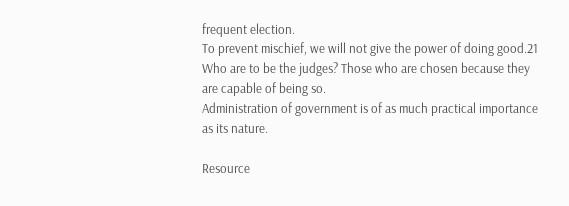frequent election.
To prevent mischief, we will not give the power of doing good.21
Who are to be the judges? Those who are chosen because they are capable of being so.
Administration of government is of as much practical importance as its nature.

Resource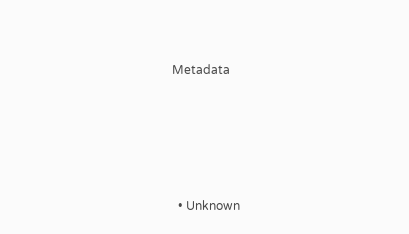Metadata





  • Unknown